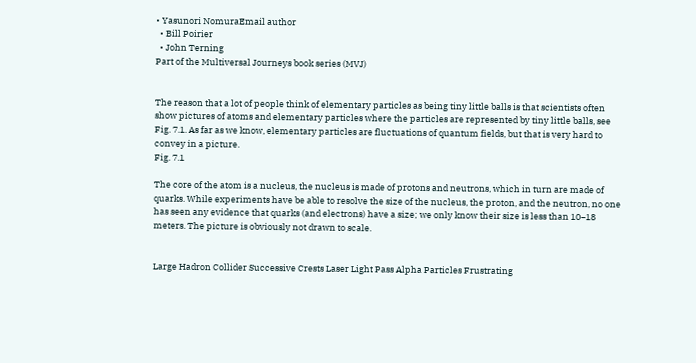• Yasunori NomuraEmail author
  • Bill Poirier
  • John Terning
Part of the Multiversal Journeys book series (MVJ)


The reason that a lot of people think of elementary particles as being tiny little balls is that scientists often show pictures of atoms and elementary particles where the particles are represented by tiny little balls, see Fig. 7.1. As far as we know, elementary particles are fluctuations of quantum fields, but that is very hard to convey in a picture.
Fig. 7.1

The core of the atom is a nucleus, the nucleus is made of protons and neutrons, which in turn are made of quarks. While experiments have be able to resolve the size of the nucleus, the proton, and the neutron, no one has seen any evidence that quarks (and electrons) have a size; we only know their size is less than 10−18 meters. The picture is obviously not drawn to scale.


Large Hadron Collider Successive Crests Laser Light Pass Alpha Particles Frustrating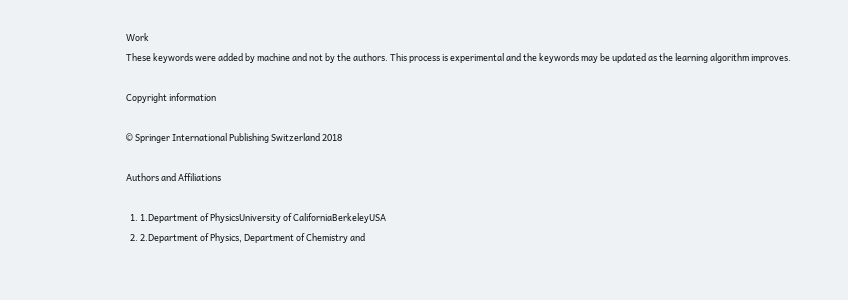Work
These keywords were added by machine and not by the authors. This process is experimental and the keywords may be updated as the learning algorithm improves.

Copyright information

© Springer International Publishing Switzerland 2018

Authors and Affiliations

  1. 1.Department of PhysicsUniversity of CaliforniaBerkeleyUSA
  2. 2.Department of Physics, Department of Chemistry and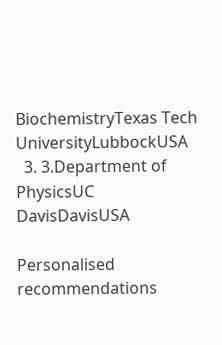BiochemistryTexas Tech UniversityLubbockUSA
  3. 3.Department of PhysicsUC DavisDavisUSA

Personalised recommendations